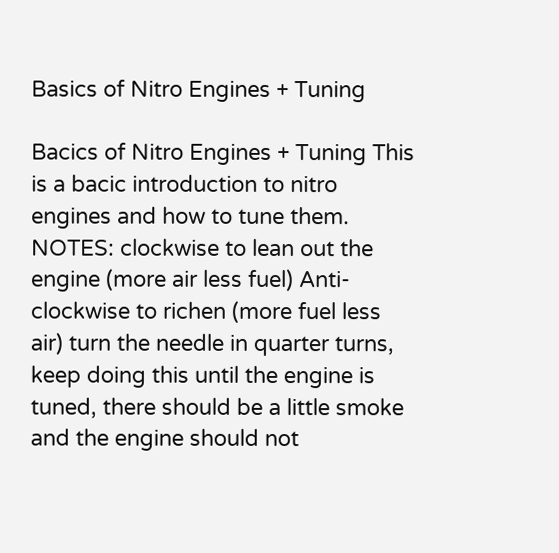Basics of Nitro Engines + Tuning

Bacics of Nitro Engines + Tuning This is a bacic introduction to nitro engines and how to tune them. NOTES: clockwise to lean out the engine (more air less fuel) Anti-clockwise to richen (more fuel less air) turn the needle in quarter turns, keep doing this until the engine is tuned, there should be a little smoke and the engine should not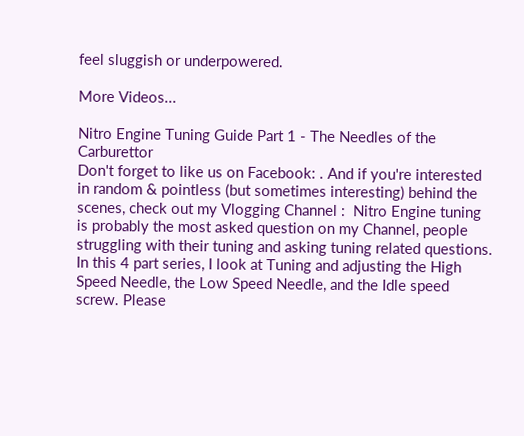feel sluggish or underpowered.

More Videos...

Nitro Engine Tuning Guide Part 1 - The Needles of the Carburettor
Don't forget to like us on Facebook: . And if you're interested in random & pointless (but sometimes interesting) behind the scenes, check out my Vlogging Channel :  Nitro Engine tuning is probably the most asked question on my Channel, people struggling with their tuning and asking tuning related questions. In this 4 part series, I look at Tuning and adjusting the High Speed Needle, the Low Speed Needle, and the Idle speed screw. Please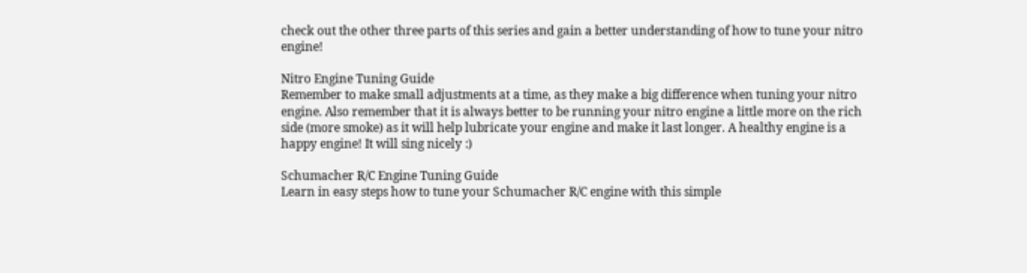check out the other three parts of this series and gain a better understanding of how to tune your nitro engine!

Nitro Engine Tuning Guide
Remember to make small adjustments at a time, as they make a big difference when tuning your nitro engine. Also remember that it is always better to be running your nitro engine a little more on the rich side (more smoke) as it will help lubricate your engine and make it last longer. A healthy engine is a happy engine! It will sing nicely :)

Schumacher R/C Engine Tuning Guide
Learn in easy steps how to tune your Schumacher R/C engine with this simple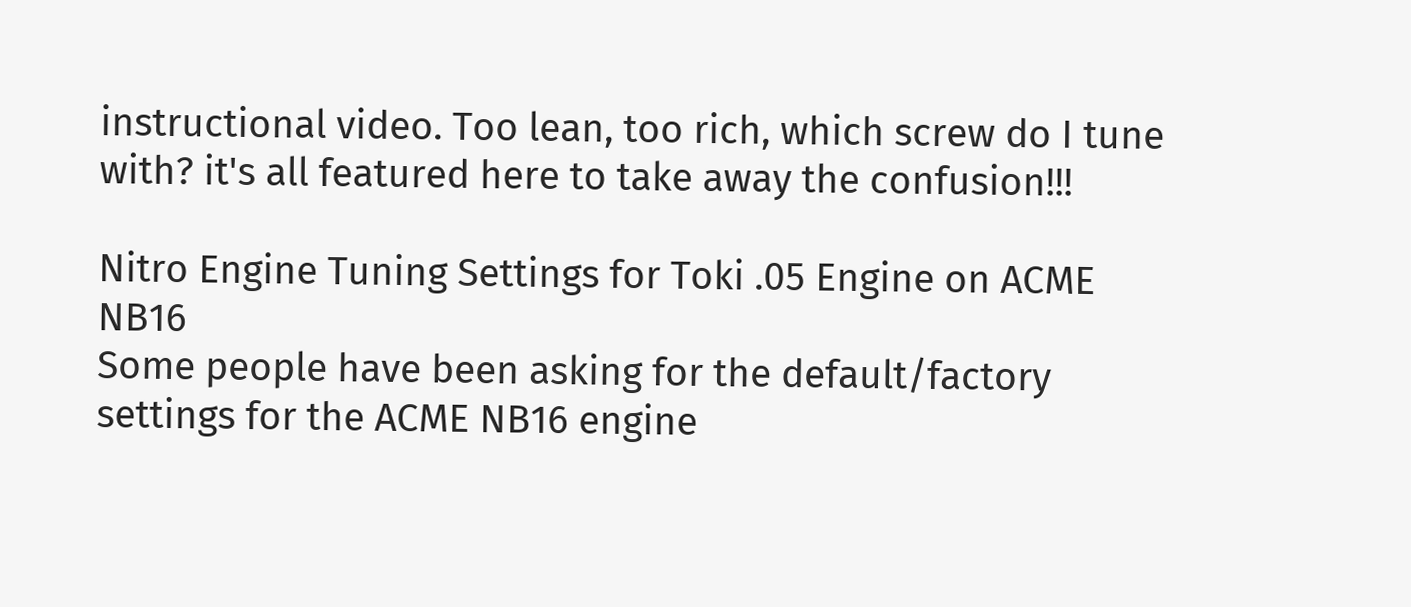instructional video. Too lean, too rich, which screw do I tune with? it's all featured here to take away the confusion!!!

Nitro Engine Tuning Settings for Toki .05 Engine on ACME NB16
Some people have been asking for the default/factory settings for the ACME NB16 engine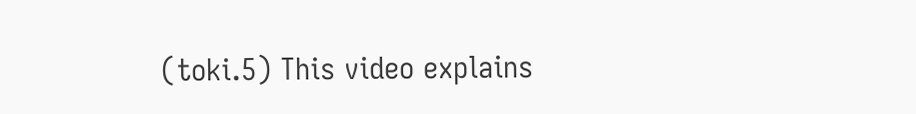(toki.5) This video explains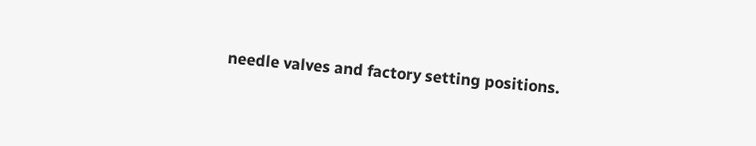needle valves and factory setting positions.